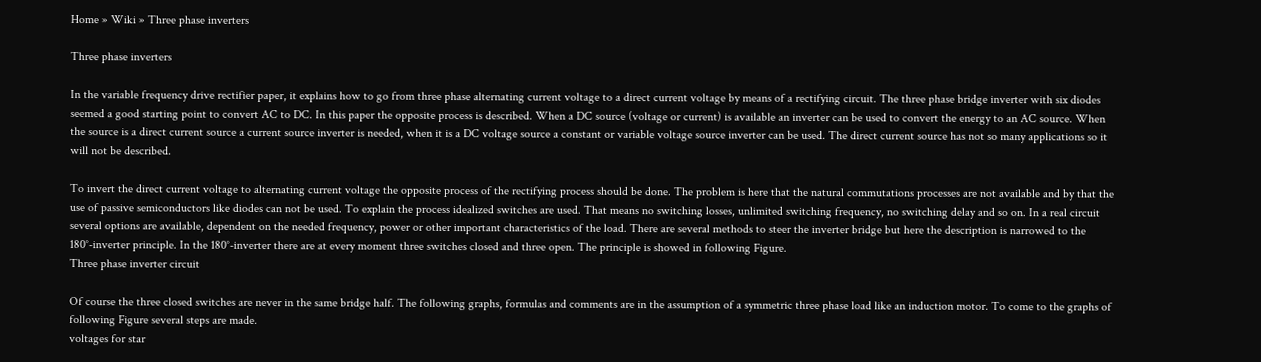Home » Wiki » Three phase inverters

Three phase inverters

In the variable frequency drive rectifier paper, it explains how to go from three phase alternating current voltage to a direct current voltage by means of a rectifying circuit. The three phase bridge inverter with six diodes seemed a good starting point to convert AC to DC. In this paper the opposite process is described. When a DC source (voltage or current) is available an inverter can be used to convert the energy to an AC source. When the source is a direct current source a current source inverter is needed, when it is a DC voltage source a constant or variable voltage source inverter can be used. The direct current source has not so many applications so it will not be described.

To invert the direct current voltage to alternating current voltage the opposite process of the rectifying process should be done. The problem is here that the natural commutations processes are not available and by that the use of passive semiconductors like diodes can not be used. To explain the process idealized switches are used. That means no switching losses, unlimited switching frequency, no switching delay and so on. In a real circuit several options are available, dependent on the needed frequency, power or other important characteristics of the load. There are several methods to steer the inverter bridge but here the description is narrowed to the 180°-inverter principle. In the 180°-inverter there are at every moment three switches closed and three open. The principle is showed in following Figure.
Three phase inverter circuit

Of course the three closed switches are never in the same bridge half. The following graphs, formulas and comments are in the assumption of a symmetric three phase load like an induction motor. To come to the graphs of following Figure several steps are made.
voltages for star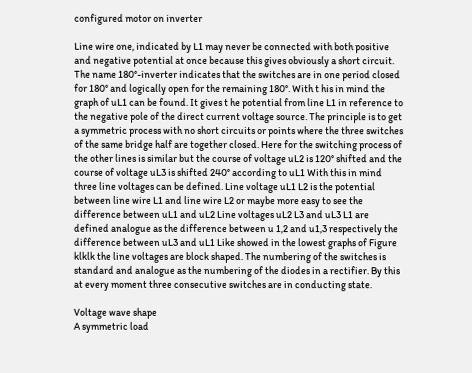configured motor on inverter

Line wire one, indicated by L1 may never be connected with both positive and negative potential at once because this gives obviously a short circuit. The name 180°-inverter indicates that the switches are in one period closed for 180° and logically open for the remaining 180°. With t his in mind the graph of uL1 can be found. It gives t he potential from line L1 in reference to the negative pole of the direct current voltage source. The principle is to get a symmetric process with no short circuits or points where the three switches of the same bridge half are together closed. Here for the switching process of the other lines is similar but the course of voltage uL2 is 120° shifted and the course of voltage uL3 is shifted 240° according to uL1 With this in mind three line voltages can be defined. Line voltage uL1 L2 is the potential between line wire L1 and line wire L2 or maybe more easy to see the difference between uL1 and uL2 Line voltages uL2 L3 and uL3 L1 are defined analogue as the difference between u 1,2 and u1,3 respectively the difference between uL3 and uL1 Like showed in the lowest graphs of Figure klklk the line voltages are block shaped. The numbering of the switches is standard and analogue as the numbering of the diodes in a rectifier. By this at every moment three consecutive switches are in conducting state.

Voltage wave shape
A symmetric load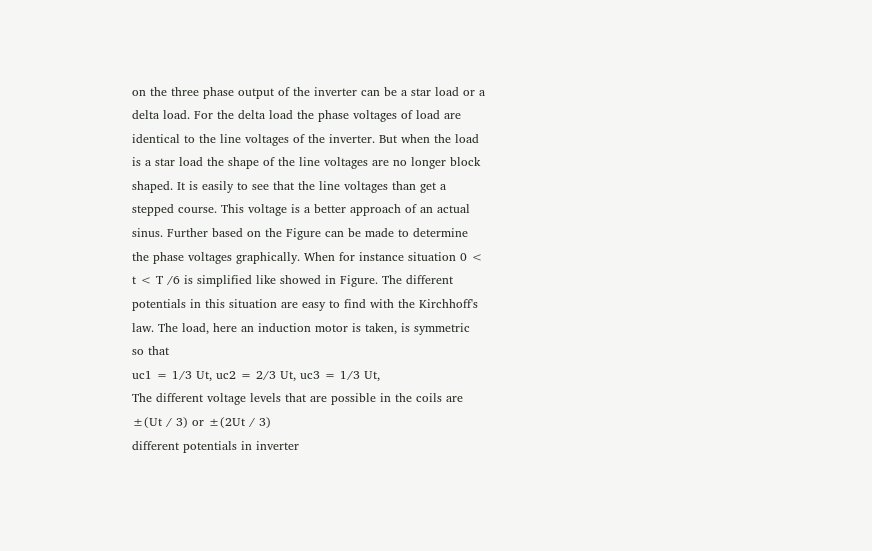on the three phase output of the inverter can be a star load or a delta load. For the delta load the phase voltages of load are identical to the line voltages of the inverter. But when the load is a star load the shape of the line voltages are no longer block shaped. It is easily to see that the line voltages than get a stepped course. This voltage is a better approach of an actual sinus. Further based on the Figure can be made to determine the phase voltages graphically. When for instance situation 0 < t < T /6 is simplified like showed in Figure. The different potentials in this situation are easy to find with the Kirchhoff's law. The load, here an induction motor is taken, is symmetric so that
uc1 = 1/3 Ut, uc2 = 2/3 Ut, uc3 = 1/3 Ut,
The different voltage levels that are possible in the coils are
±(Ut / 3) or ±(2Ut / 3)
different potentials in inverter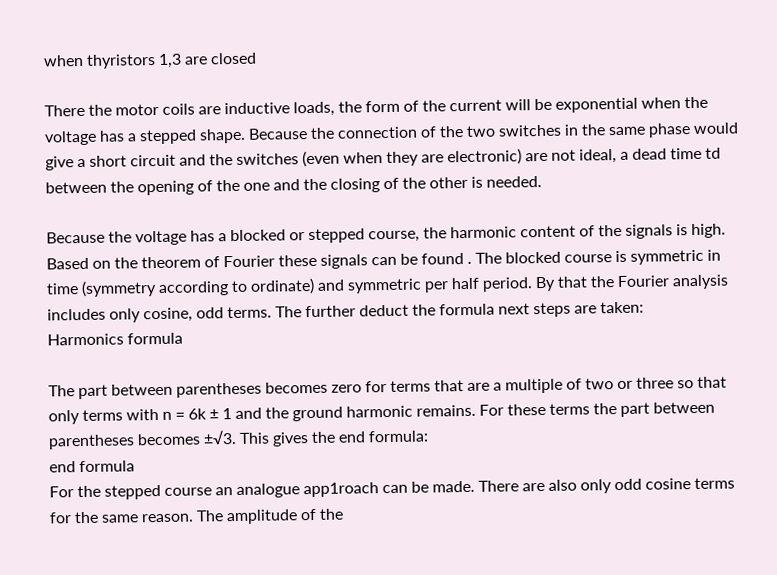when thyristors 1,3 are closed

There the motor coils are inductive loads, the form of the current will be exponential when the voltage has a stepped shape. Because the connection of the two switches in the same phase would give a short circuit and the switches (even when they are electronic) are not ideal, a dead time td between the opening of the one and the closing of the other is needed.

Because the voltage has a blocked or stepped course, the harmonic content of the signals is high. Based on the theorem of Fourier these signals can be found . The blocked course is symmetric in time (symmetry according to ordinate) and symmetric per half period. By that the Fourier analysis includes only cosine, odd terms. The further deduct the formula next steps are taken:
Harmonics formula

The part between parentheses becomes zero for terms that are a multiple of two or three so that only terms with n = 6k ± 1 and the ground harmonic remains. For these terms the part between parentheses becomes ±√3. This gives the end formula:
end formula
For the stepped course an analogue app1roach can be made. There are also only odd cosine terms for the same reason. The amplitude of the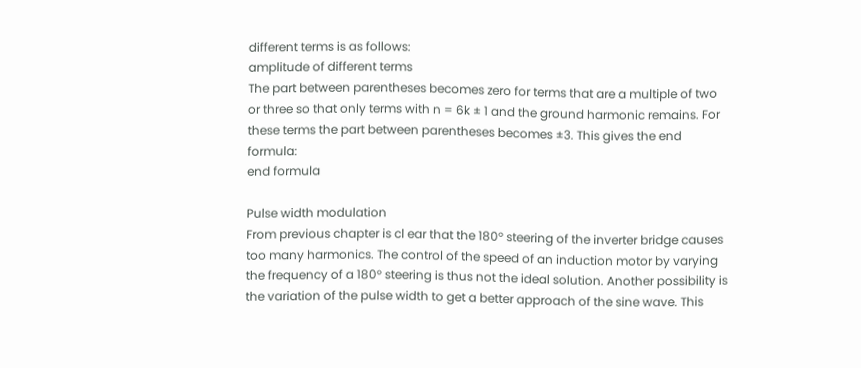different terms is as follows:
amplitude of different terms
The part between parentheses becomes zero for terms that are a multiple of two or three so that only terms with n = 6k ± 1 and the ground harmonic remains. For these terms the part between parentheses becomes ±3. This gives the end formula:
end formula

Pulse width modulation
From previous chapter is cl ear that the 180° steering of the inverter bridge causes too many harmonics. The control of the speed of an induction motor by varying the frequency of a 180° steering is thus not the ideal solution. Another possibility is the variation of the pulse width to get a better approach of the sine wave. This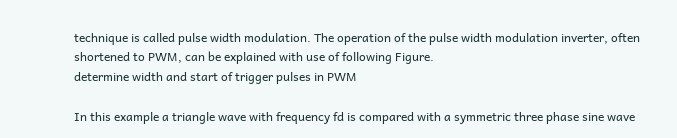technique is called pulse width modulation. The operation of the pulse width modulation inverter, often shortened to PWM, can be explained with use of following Figure.
determine width and start of trigger pulses in PWM

In this example a triangle wave with frequency fd is compared with a symmetric three phase sine wave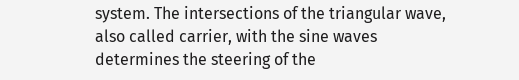system. The intersections of the triangular wave, also called carrier, with the sine waves determines the steering of the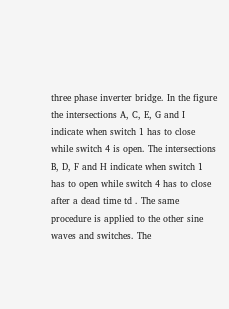three phase inverter bridge. In the figure the intersections A, C, E, G and I indicate when switch 1 has to close while switch 4 is open. The intersections B, D, F and H indicate when switch 1 has to open while switch 4 has to close after a dead time td . The same procedure is applied to the other sine waves and switches. The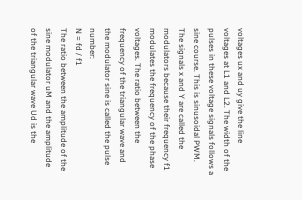voltages ux and uy give the line voltages at L1 and L2. The width of the pulses in these voltage signals follows a sine course. This is sinusoidal PWM. The signals x and Y are called the modulators because their frequency f1 modulates the frequency of the phase voltages. The ratio between the frequency of the triangular wave and the modulator sine is called the pulse number:
N = fd / f1
The ratio between the amplitude of the sine modulator uM and the amplitude of the triangular wave Ud is the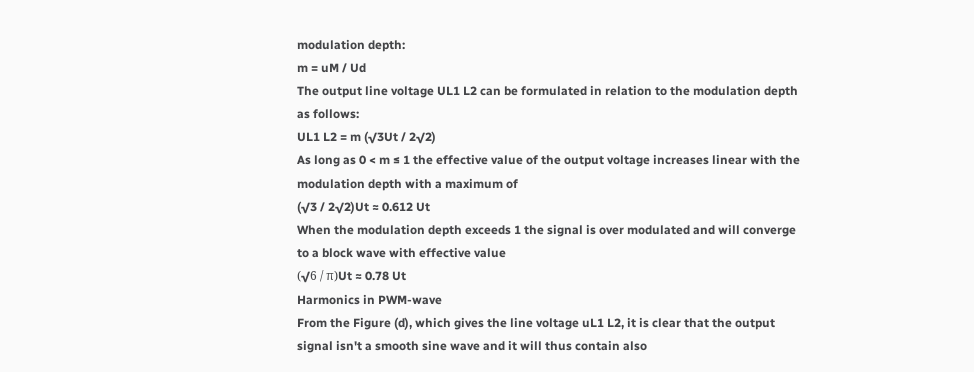modulation depth:
m = uM / Ud
The output line voltage UL1 L2 can be formulated in relation to the modulation depth as follows:
UL1 L2 = m (√3Ut / 2√2)
As long as 0 < m ≤ 1 the effective value of the output voltage increases linear with the modulation depth with a maximum of
(√3 / 2√2)Ut ≈ 0.612 Ut
When the modulation depth exceeds 1 the signal is over modulated and will converge to a block wave with effective value
(√6 / π)Ut ≈ 0.78 Ut
Harmonics in PWM-wave
From the Figure (d), which gives the line voltage uL1 L2, it is clear that the output signal isn't a smooth sine wave and it will thus contain also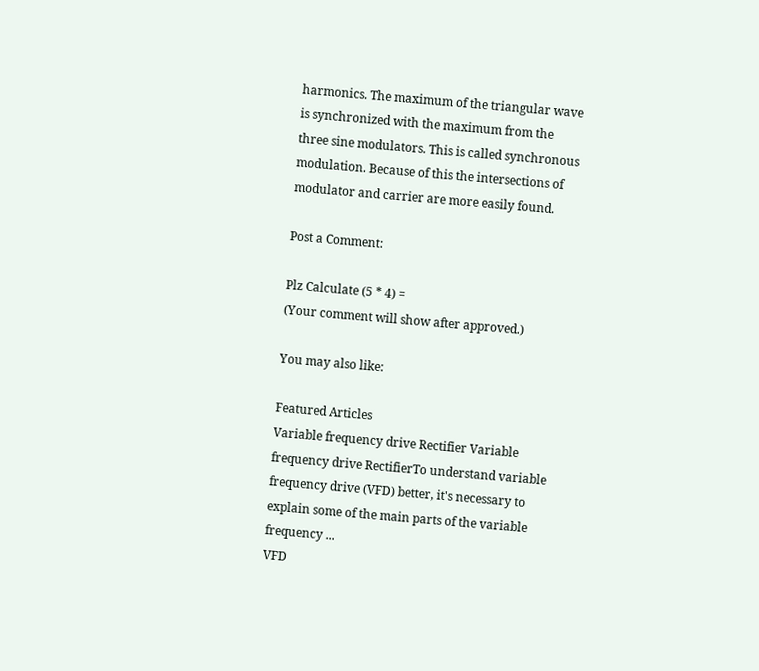harmonics. The maximum of the triangular wave is synchronized with the maximum from the three sine modulators. This is called synchronous modulation. Because of this the intersections of modulator and carrier are more easily found.

Post a Comment:

Plz Calculate (5 * 4) =
(Your comment will show after approved.)

You may also like:

Featured Articles
Variable frequency drive Rectifier Variable frequency drive RectifierTo understand variable frequency drive (VFD) better, it's necessary to explain some of the main parts of the variable frequency ...
VFD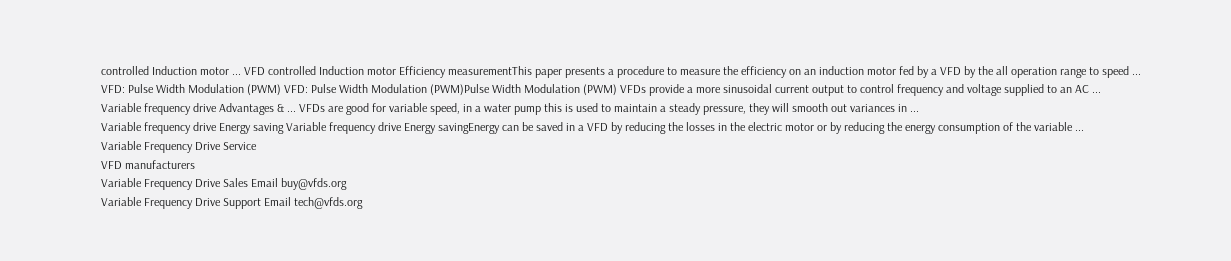controlled Induction motor ... VFD controlled Induction motor Efficiency measurementThis paper presents a procedure to measure the efficiency on an induction motor fed by a VFD by the all operation range to speed ...
VFD: Pulse Width Modulation (PWM) VFD: Pulse Width Modulation (PWM)Pulse Width Modulation (PWM) VFDs provide a more sinusoidal current output to control frequency and voltage supplied to an AC ...
Variable frequency drive Advantages & ... VFDs are good for variable speed, in a water pump this is used to maintain a steady pressure, they will smooth out variances in ...
Variable frequency drive Energy saving Variable frequency drive Energy savingEnergy can be saved in a VFD by reducing the losses in the electric motor or by reducing the energy consumption of the variable ...
Variable Frequency Drive Service
VFD manufacturers
Variable Frequency Drive Sales Email buy@vfds.org
Variable Frequency Drive Support Email tech@vfds.org